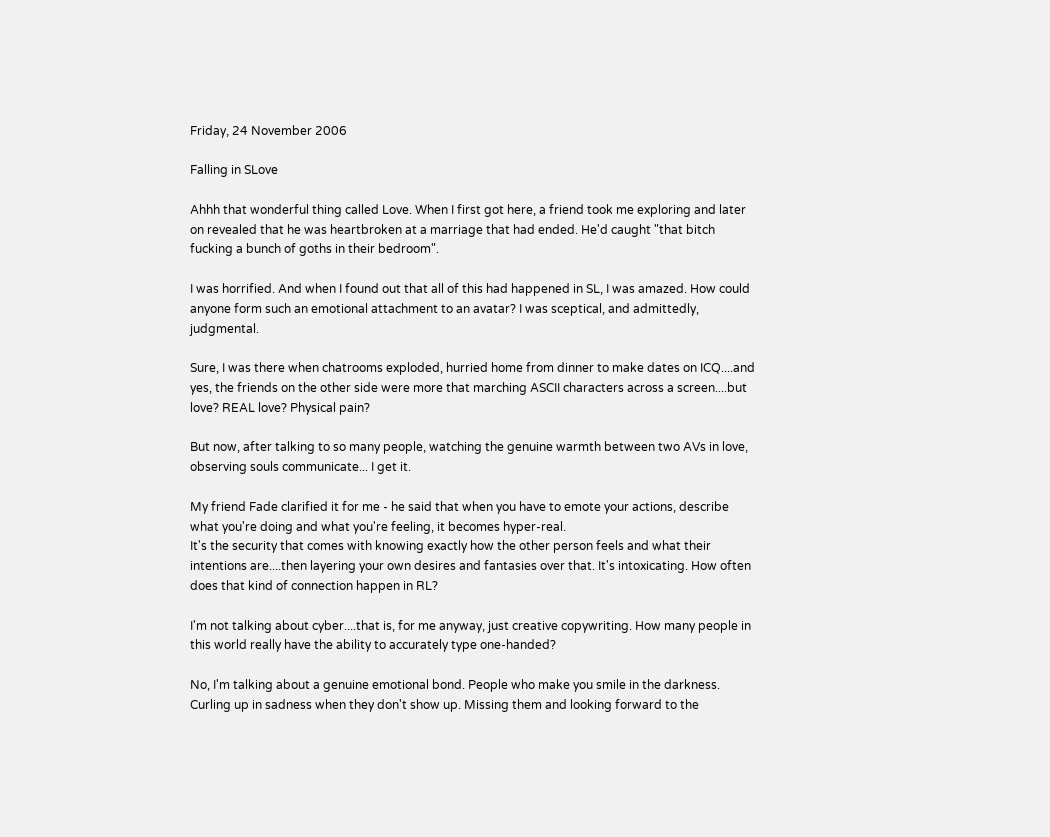Friday, 24 November 2006

Falling in SLove

Ahhh that wonderful thing called Love. When I first got here, a friend took me exploring and later on revealed that he was heartbroken at a marriage that had ended. He'd caught "that bitch fucking a bunch of goths in their bedroom".

I was horrified. And when I found out that all of this had happened in SL, I was amazed. How could anyone form such an emotional attachment to an avatar? I was sceptical, and admittedly, judgmental.

Sure, I was there when chatrooms exploded, hurried home from dinner to make dates on ICQ....and yes, the friends on the other side were more that marching ASCII characters across a screen....but love? REAL love? Physical pain?

But now, after talking to so many people, watching the genuine warmth between two AVs in love, observing souls communicate... I get it.

My friend Fade clarified it for me - he said that when you have to emote your actions, describe what you're doing and what you're feeling, it becomes hyper-real.
It's the security that comes with knowing exactly how the other person feels and what their intentions are....then layering your own desires and fantasies over that. It's intoxicating. How often does that kind of connection happen in RL?

I'm not talking about cyber....that is, for me anyway, just creative copywriting. How many people in this world really have the ability to accurately type one-handed?

No, I'm talking about a genuine emotional bond. People who make you smile in the darkness. Curling up in sadness when they don't show up. Missing them and looking forward to the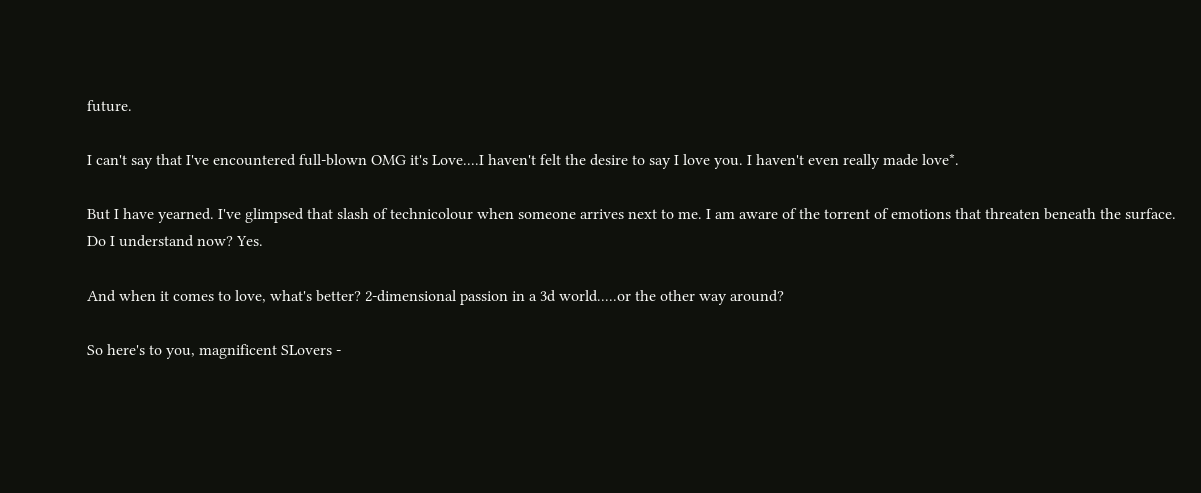future.

I can't say that I've encountered full-blown OMG it's Love....I haven't felt the desire to say I love you. I haven't even really made love*.

But I have yearned. I've glimpsed that slash of technicolour when someone arrives next to me. I am aware of the torrent of emotions that threaten beneath the surface.
Do I understand now? Yes.

And when it comes to love, what's better? 2-dimensional passion in a 3d world.....or the other way around?

So here's to you, magnificent SLovers -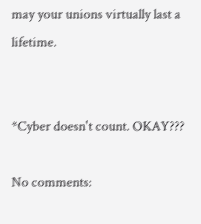may your unions virtually last a lifetime.


*Cyber doesn't count. OKAY???

No comments: